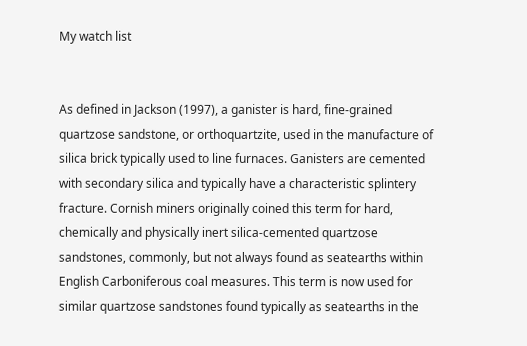My watch list


As defined in Jackson (1997), a ganister is hard, fine-grained quartzose sandstone, or orthoquartzite, used in the manufacture of silica brick typically used to line furnaces. Ganisters are cemented with secondary silica and typically have a characteristic splintery fracture. Cornish miners originally coined this term for hard, chemically and physically inert silica-cemented quartzose sandstones, commonly, but not always found as seatearths within English Carboniferous coal measures. This term is now used for similar quartzose sandstones found typically as seatearths in the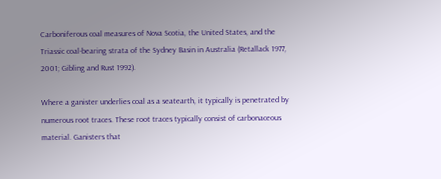Carboniferous coal measures of Nova Scotia, the United States, and the Triassic coal-bearing strata of the Sydney Basin in Australia (Retallack 1977, 2001; Gibling and Rust 1992).

Where a ganister underlies coal as a seatearth, it typically is penetrated by numerous root traces. These root traces typically consist of carbonaceous material. Ganisters that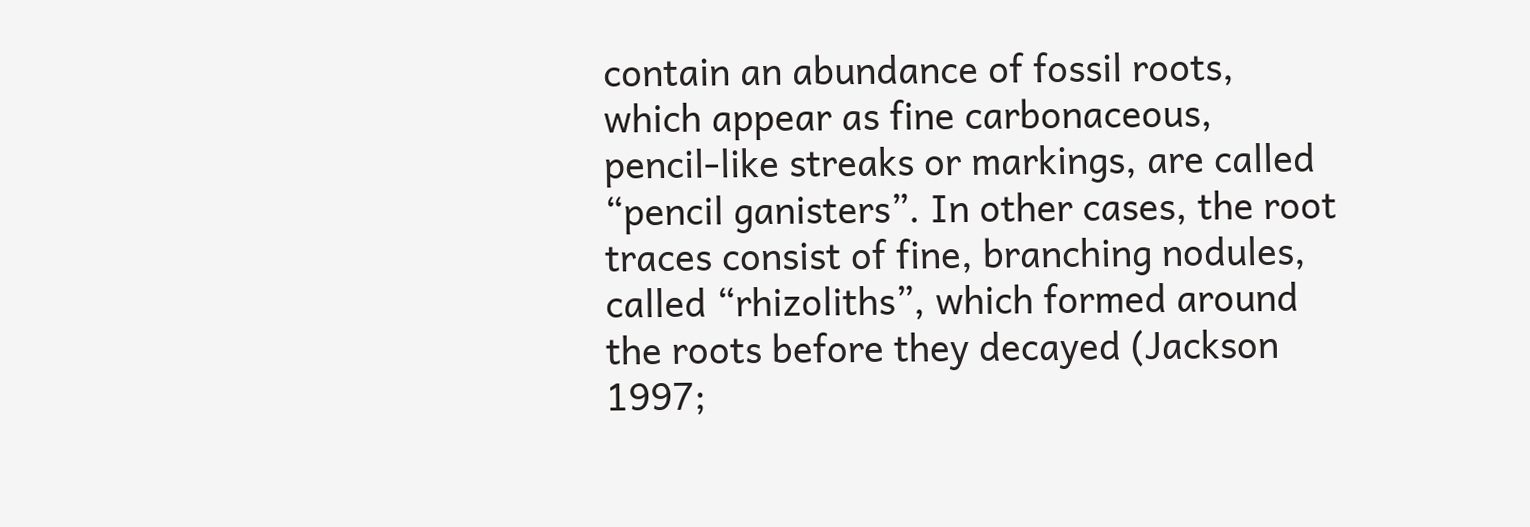contain an abundance of fossil roots, which appear as fine carbonaceous, pencil-like streaks or markings, are called “pencil ganisters”. In other cases, the root traces consist of fine, branching nodules, called “rhizoliths”, which formed around the roots before they decayed (Jackson 1997;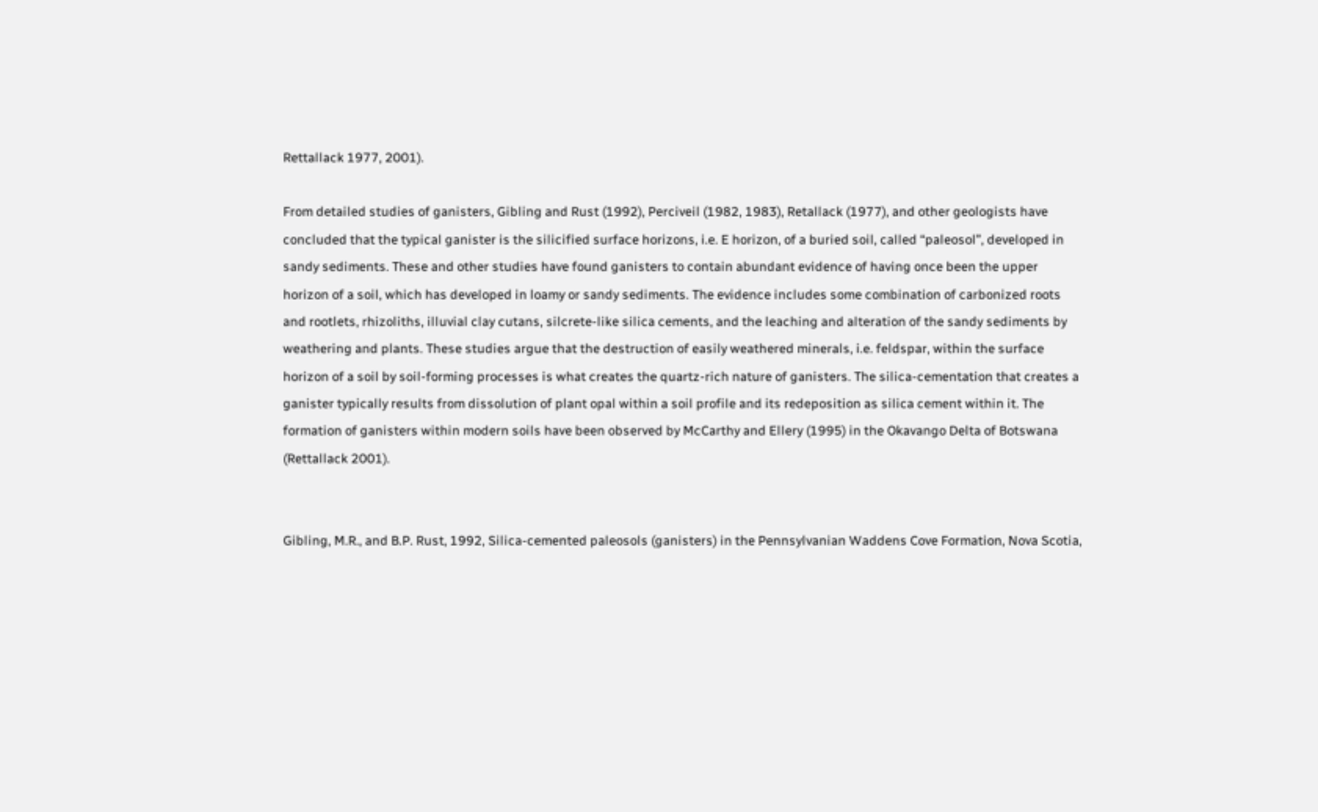Rettallack 1977, 2001).

From detailed studies of ganisters, Gibling and Rust (1992), Perciveil (1982, 1983), Retallack (1977), and other geologists have concluded that the typical ganister is the silicified surface horizons, i.e. E horizon, of a buried soil, called “paleosol”, developed in sandy sediments. These and other studies have found ganisters to contain abundant evidence of having once been the upper horizon of a soil, which has developed in loamy or sandy sediments. The evidence includes some combination of carbonized roots and rootlets, rhizoliths, illuvial clay cutans, silcrete-like silica cements, and the leaching and alteration of the sandy sediments by weathering and plants. These studies argue that the destruction of easily weathered minerals, i.e. feldspar, within the surface horizon of a soil by soil-forming processes is what creates the quartz-rich nature of ganisters. The silica-cementation that creates a ganister typically results from dissolution of plant opal within a soil profile and its redeposition as silica cement within it. The formation of ganisters within modern soils have been observed by McCarthy and Ellery (1995) in the Okavango Delta of Botswana (Rettallack 2001).


Gibling, M.R., and B.P. Rust, 1992, Silica-cemented paleosols (ganisters) in the Pennsylvanian Waddens Cove Formation, Nova Scotia,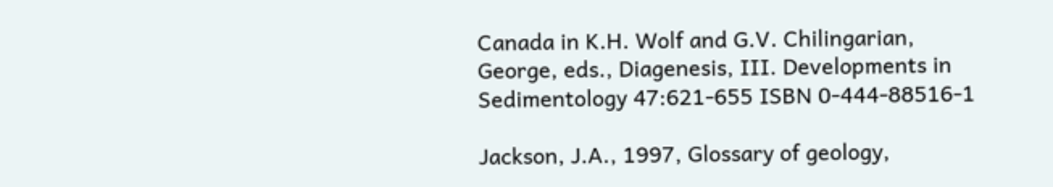Canada in K.H. Wolf and G.V. Chilingarian, George, eds., Diagenesis, III. Developments in Sedimentology 47:621-655 ISBN 0-444-88516-1

Jackson, J.A., 1997, Glossary of geology,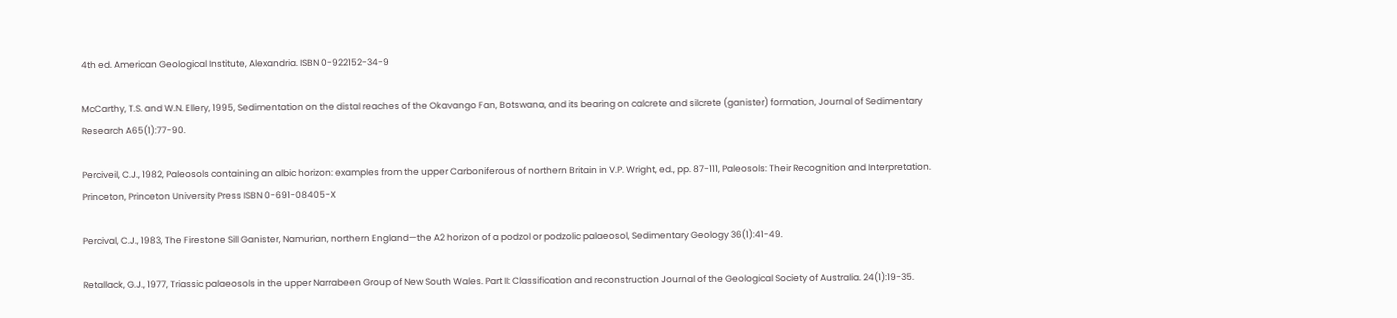4th ed. American Geological Institute, Alexandria. ISBN 0-922152-34-9

McCarthy, T.S. and W.N. Ellery, 1995, Sedimentation on the distal reaches of the Okavango Fan, Botswana, and its bearing on calcrete and silcrete (ganister) formation, Journal of Sedimentary Research A65(1):77-90.

Perciveil, C.J., 1982, Paleosols containing an albic horizon: examples from the upper Carboniferous of northern Britain in V.P. Wright, ed., pp. 87-111, Paleosols: Their Recognition and Interpretation. Princeton, Princeton University Press ISBN 0-691-08405-X

Percival, C.J., 1983, The Firestone Sill Ganister, Namurian, northern England—the A2 horizon of a podzol or podzolic palaeosol, Sedimentary Geology 36(1):41-49.

Retallack, G.J., 1977, Triassic palaeosols in the upper Narrabeen Group of New South Wales. Part II: Classification and reconstruction Journal of the Geological Society of Australia. 24(1):19-35.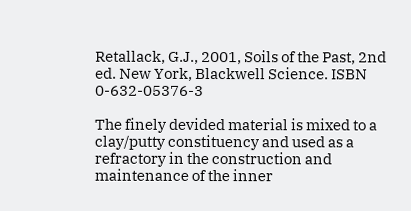Retallack, G.J., 2001, Soils of the Past, 2nd ed. New York, Blackwell Science. ISBN 0-632-05376-3

The finely devided material is mixed to a clay/putty constituency and used as a refractory in the construction and maintenance of the inner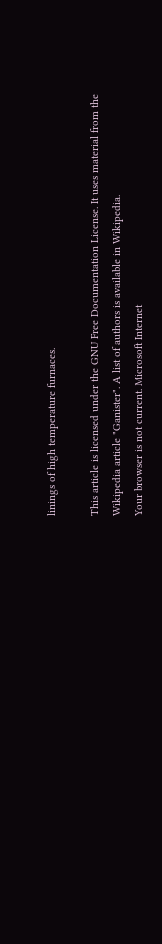linings of high temperature furnaces.

This article is licensed under the GNU Free Documentation License. It uses material from the Wikipedia article "Ganister". A list of authors is available in Wikipedia.
Your browser is not current. Microsoft Internet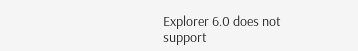Explorer 6.0 does not support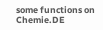some functions on Chemie.DE